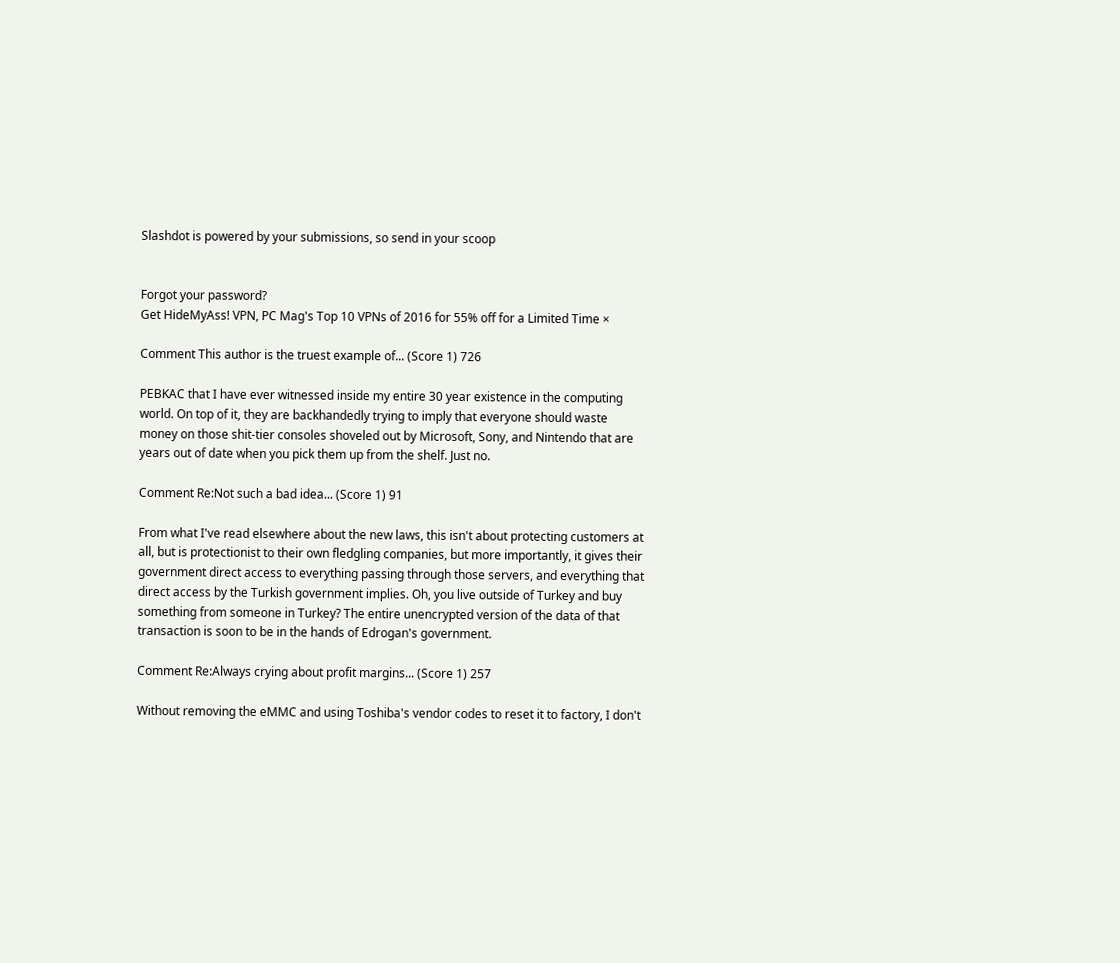Slashdot is powered by your submissions, so send in your scoop


Forgot your password?
Get HideMyAss! VPN, PC Mag's Top 10 VPNs of 2016 for 55% off for a Limited Time ×

Comment This author is the truest example of... (Score 1) 726

PEBKAC that I have ever witnessed inside my entire 30 year existence in the computing world. On top of it, they are backhandedly trying to imply that everyone should waste money on those shit-tier consoles shoveled out by Microsoft, Sony, and Nintendo that are years out of date when you pick them up from the shelf. Just no.

Comment Re:Not such a bad idea... (Score 1) 91

From what I've read elsewhere about the new laws, this isn't about protecting customers at all, but is protectionist to their own fledgling companies, but more importantly, it gives their government direct access to everything passing through those servers, and everything that direct access by the Turkish government implies. Oh, you live outside of Turkey and buy something from someone in Turkey? The entire unencrypted version of the data of that transaction is soon to be in the hands of Edrogan's government.

Comment Re:Always crying about profit margins... (Score 1) 257

Without removing the eMMC and using Toshiba's vendor codes to reset it to factory, I don't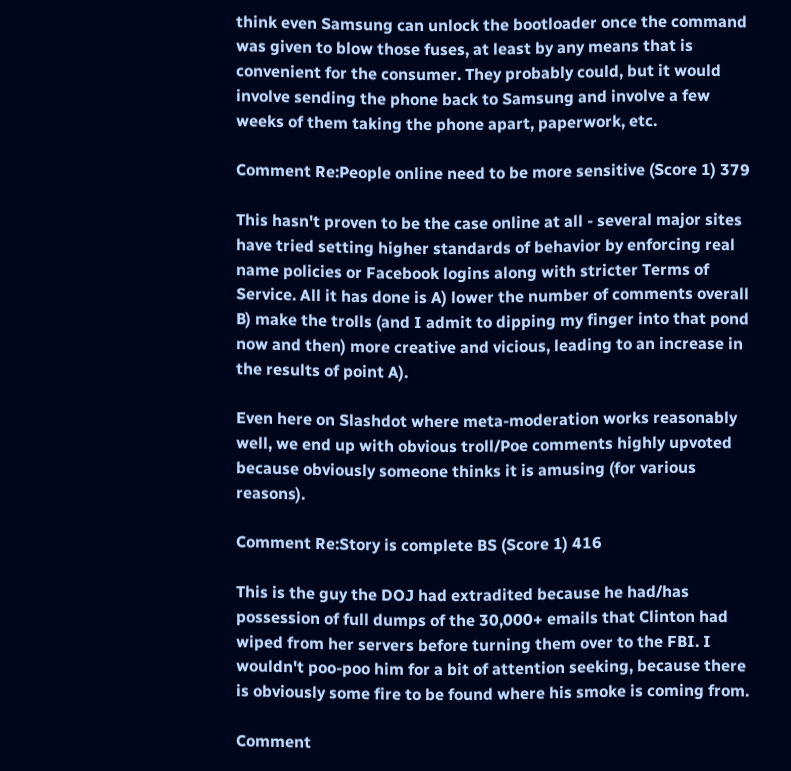think even Samsung can unlock the bootloader once the command was given to blow those fuses, at least by any means that is convenient for the consumer. They probably could, but it would involve sending the phone back to Samsung and involve a few weeks of them taking the phone apart, paperwork, etc.

Comment Re:People online need to be more sensitive (Score 1) 379

This hasn't proven to be the case online at all - several major sites have tried setting higher standards of behavior by enforcing real name policies or Facebook logins along with stricter Terms of Service. All it has done is A) lower the number of comments overall B) make the trolls (and I admit to dipping my finger into that pond now and then) more creative and vicious, leading to an increase in the results of point A).

Even here on Slashdot where meta-moderation works reasonably well, we end up with obvious troll/Poe comments highly upvoted because obviously someone thinks it is amusing (for various reasons).

Comment Re:Story is complete BS (Score 1) 416

This is the guy the DOJ had extradited because he had/has possession of full dumps of the 30,000+ emails that Clinton had wiped from her servers before turning them over to the FBI. I wouldn't poo-poo him for a bit of attention seeking, because there is obviously some fire to be found where his smoke is coming from.

Comment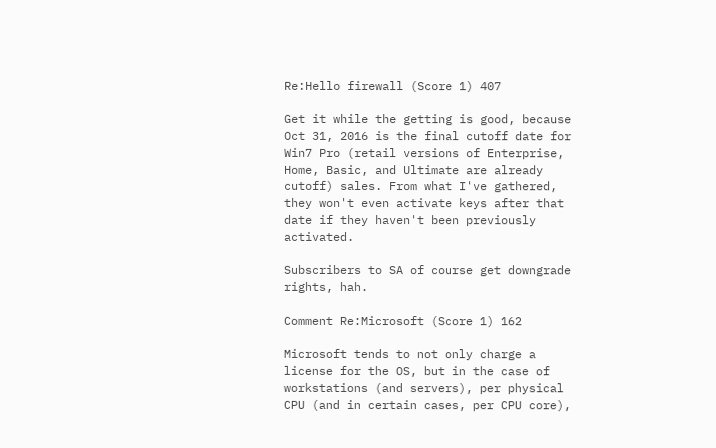Re:Hello firewall (Score 1) 407

Get it while the getting is good, because Oct 31, 2016 is the final cutoff date for Win7 Pro (retail versions of Enterprise, Home, Basic, and Ultimate are already cutoff) sales. From what I've gathered, they won't even activate keys after that date if they haven't been previously activated.

Subscribers to SA of course get downgrade rights, hah.

Comment Re:Microsoft (Score 1) 162

Microsoft tends to not only charge a license for the OS, but in the case of workstations (and servers), per physical CPU (and in certain cases, per CPU core),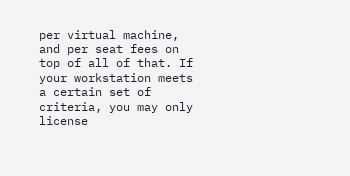per virtual machine, and per seat fees on top of all of that. If your workstation meets a certain set of criteria, you may only license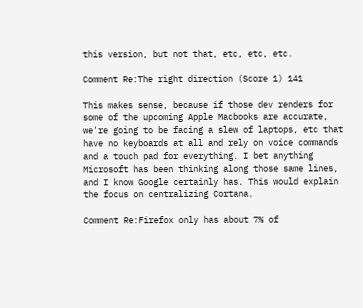this version, but not that, etc, etc, etc.

Comment Re:The right direction (Score 1) 141

This makes sense, because if those dev renders for some of the upcoming Apple Macbooks are accurate, we're going to be facing a slew of laptops, etc that have no keyboards at all and rely on voice commands and a touch pad for everything. I bet anything Microsoft has been thinking along those same lines, and I know Google certainly has. This would explain the focus on centralizing Cortana.

Comment Re:Firefox only has about 7% of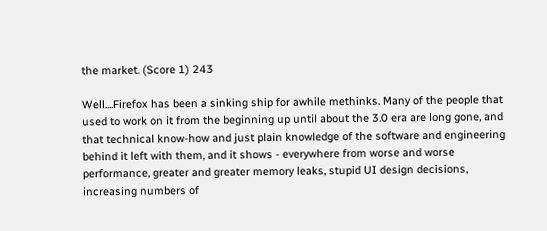the market. (Score 1) 243

Well....Firefox has been a sinking ship for awhile methinks. Many of the people that used to work on it from the beginning up until about the 3.0 era are long gone, and that technical know-how and just plain knowledge of the software and engineering behind it left with them, and it shows - everywhere from worse and worse performance, greater and greater memory leaks, stupid UI design decisions, increasing numbers of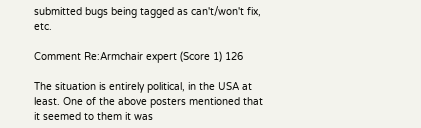submitted bugs being tagged as can't/won't fix, etc.

Comment Re:Armchair expert (Score 1) 126

The situation is entirely political, in the USA at least. One of the above posters mentioned that it seemed to them it was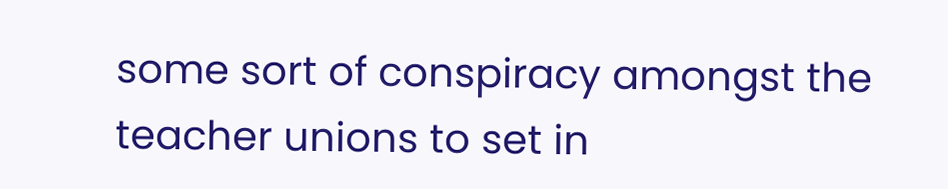some sort of conspiracy amongst the teacher unions to set in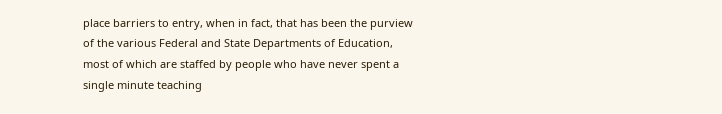place barriers to entry, when in fact, that has been the purview of the various Federal and State Departments of Education, most of which are staffed by people who have never spent a single minute teaching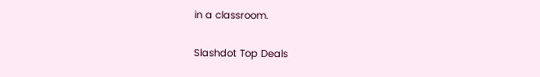in a classroom.

Slashdot Top Deals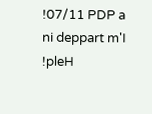!07/11 PDP a ni deppart m'I !pleH